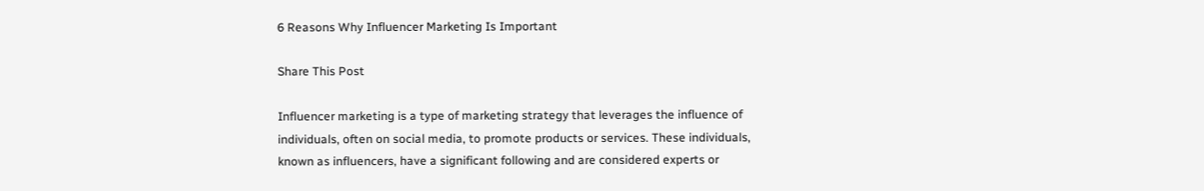6 Reasons Why Influencer Marketing Is Important

Share This Post

Influencer marketing is a type of marketing strategy that leverages the influence of individuals, often on social media, to promote products or services. These individuals, known as influencers, have a significant following and are considered experts or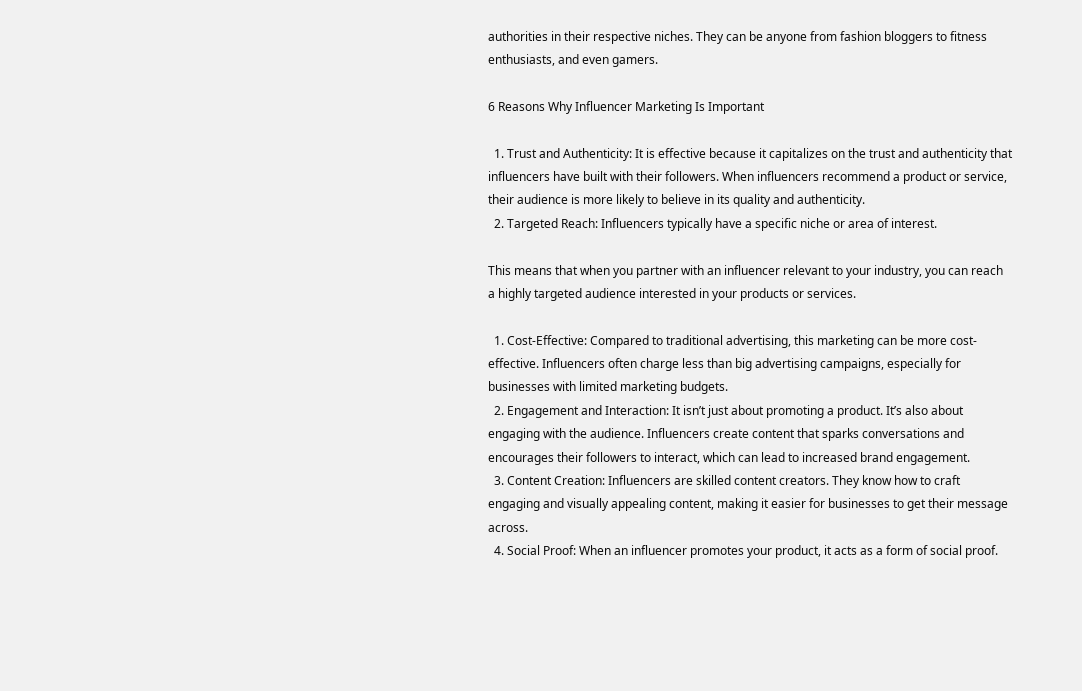authorities in their respective niches. They can be anyone from fashion bloggers to fitness enthusiasts, and even gamers.

6 Reasons Why Influencer Marketing Is Important

  1. Trust and Authenticity: It is effective because it capitalizes on the trust and authenticity that influencers have built with their followers. When influencers recommend a product or service, their audience is more likely to believe in its quality and authenticity.
  2. Targeted Reach: Influencers typically have a specific niche or area of interest.

This means that when you partner with an influencer relevant to your industry, you can reach a highly targeted audience interested in your products or services.

  1. Cost-Effective: Compared to traditional advertising, this marketing can be more cost-effective. Influencers often charge less than big advertising campaigns, especially for businesses with limited marketing budgets.
  2. Engagement and Interaction: It isn’t just about promoting a product. It’s also about engaging with the audience. Influencers create content that sparks conversations and encourages their followers to interact, which can lead to increased brand engagement.
  3. Content Creation: Influencers are skilled content creators. They know how to craft engaging and visually appealing content, making it easier for businesses to get their message across.
  4. Social Proof: When an influencer promotes your product, it acts as a form of social proof.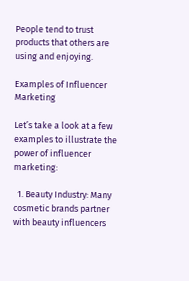People tend to trust products that others are using and enjoying.

Examples of Influencer Marketing

Let’s take a look at a few examples to illustrate the power of influencer marketing:

  1. Beauty Industry: Many cosmetic brands partner with beauty influencers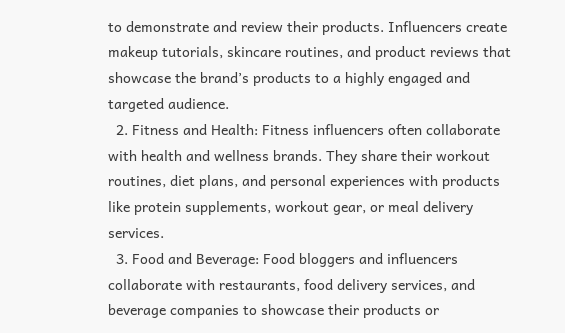to demonstrate and review their products. Influencers create makeup tutorials, skincare routines, and product reviews that showcase the brand’s products to a highly engaged and targeted audience.
  2. Fitness and Health: Fitness influencers often collaborate with health and wellness brands. They share their workout routines, diet plans, and personal experiences with products like protein supplements, workout gear, or meal delivery services.
  3. Food and Beverage: Food bloggers and influencers collaborate with restaurants, food delivery services, and beverage companies to showcase their products or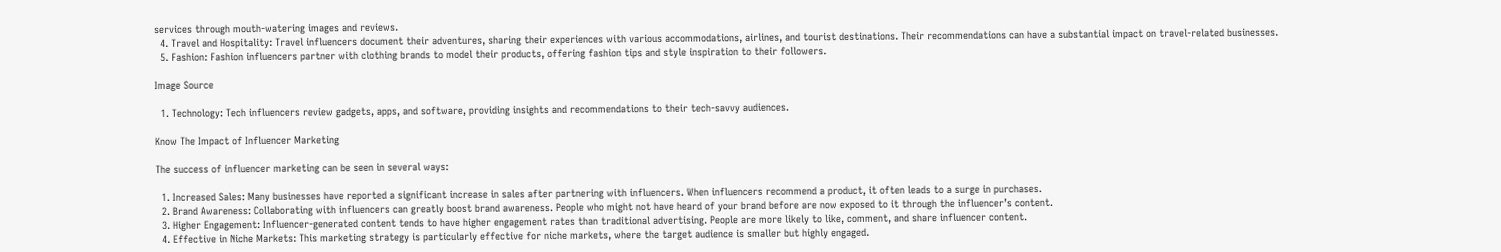services through mouth-watering images and reviews.
  4. Travel and Hospitality: Travel influencers document their adventures, sharing their experiences with various accommodations, airlines, and tourist destinations. Their recommendations can have a substantial impact on travel-related businesses.
  5. Fashion: Fashion influencers partner with clothing brands to model their products, offering fashion tips and style inspiration to their followers.

Image Source

  1. Technology: Tech influencers review gadgets, apps, and software, providing insights and recommendations to their tech-savvy audiences.

Know The Impact of Influencer Marketing

The success of influencer marketing can be seen in several ways:

  1. Increased Sales: Many businesses have reported a significant increase in sales after partnering with influencers. When influencers recommend a product, it often leads to a surge in purchases.
  2. Brand Awareness: Collaborating with influencers can greatly boost brand awareness. People who might not have heard of your brand before are now exposed to it through the influencer’s content.
  3. Higher Engagement: Influencer-generated content tends to have higher engagement rates than traditional advertising. People are more likely to like, comment, and share influencer content.
  4. Effective in Niche Markets: This marketing strategy is particularly effective for niche markets, where the target audience is smaller but highly engaged.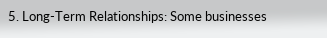5. Long-Term Relationships: Some businesses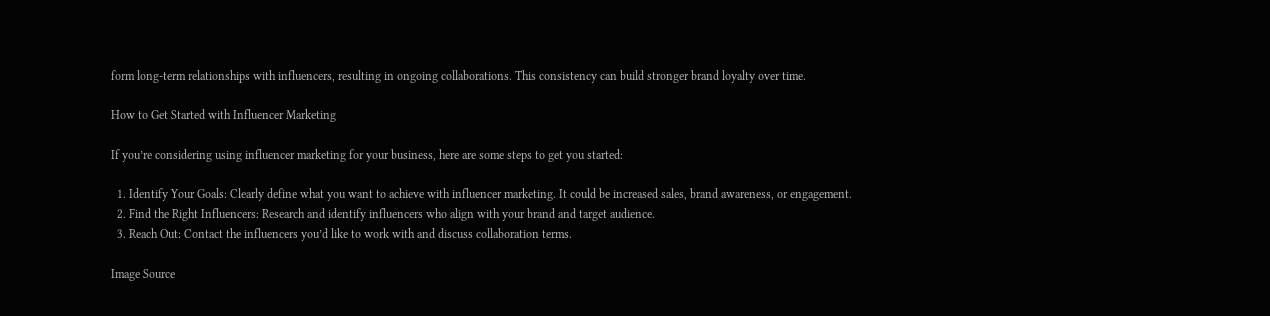form long-term relationships with influencers, resulting in ongoing collaborations. This consistency can build stronger brand loyalty over time.

How to Get Started with Influencer Marketing

If you’re considering using influencer marketing for your business, here are some steps to get you started:

  1. Identify Your Goals: Clearly define what you want to achieve with influencer marketing. It could be increased sales, brand awareness, or engagement.
  2. Find the Right Influencers: Research and identify influencers who align with your brand and target audience.
  3. Reach Out: Contact the influencers you’d like to work with and discuss collaboration terms.

Image Source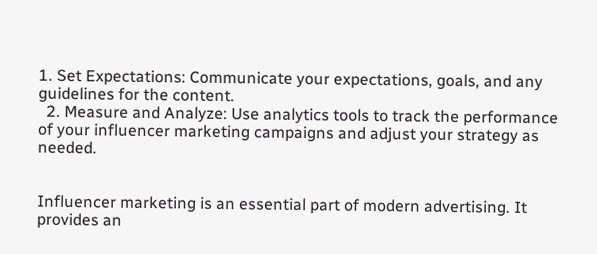1. Set Expectations: Communicate your expectations, goals, and any guidelines for the content.
  2. Measure and Analyze: Use analytics tools to track the performance of your influencer marketing campaigns and adjust your strategy as needed.


Influencer marketing is an essential part of modern advertising. It provides an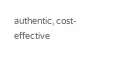authentic, cost-effective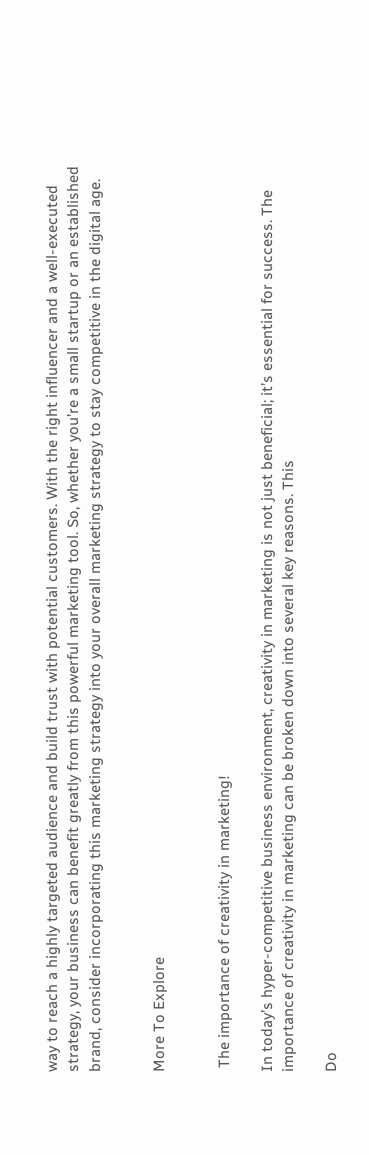way to reach a highly targeted audience and build trust with potential customers. With the right influencer and a well-executed strategy, your business can benefit greatly from this powerful marketing tool. So, whether you’re a small startup or an established brand, consider incorporating this marketing strategy into your overall marketing strategy to stay competitive in the digital age.


More To Explore


 The importance of creativity in marketing!

In today’s hyper-competitive business environment, creativity in marketing is not just beneficial; it’s essential for success. The importance of creativity in marketing can be broken down into several key reasons. This

Do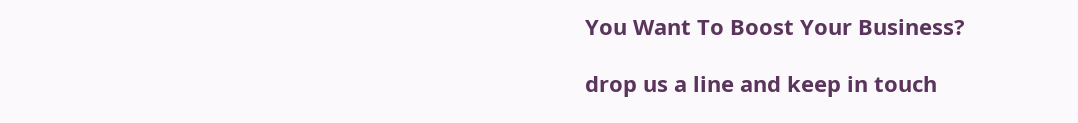You Want To Boost Your Business?

drop us a line and keep in touch